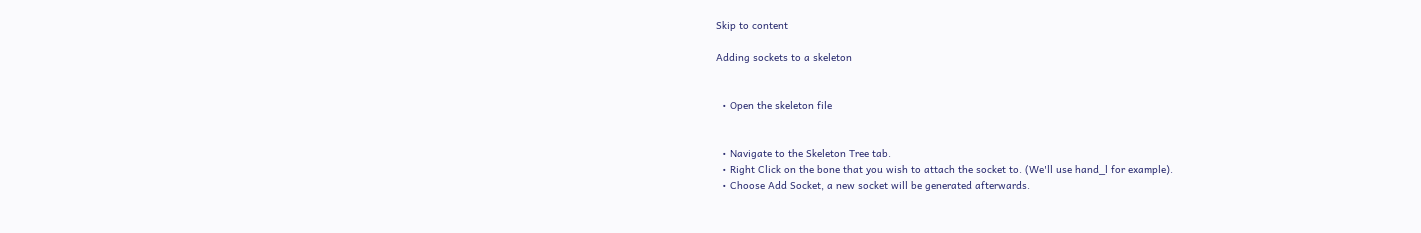Skip to content

Adding sockets to a skeleton


  • Open the skeleton file


  • Navigate to the Skeleton Tree tab.
  • Right Click on the bone that you wish to attach the socket to. (We'll use hand_l for example).
  • Choose Add Socket, a new socket will be generated afterwards.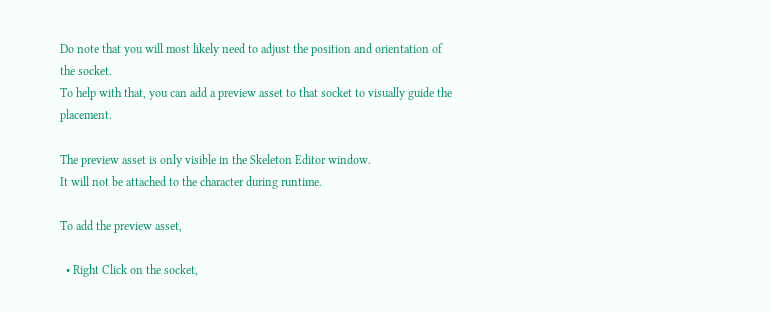Do note that you will most likely need to adjust the position and orientation of the socket.
To help with that, you can add a preview asset to that socket to visually guide the placement.

The preview asset is only visible in the Skeleton Editor window.
It will not be attached to the character during runtime.

To add the preview asset,

  • Right Click on the socket,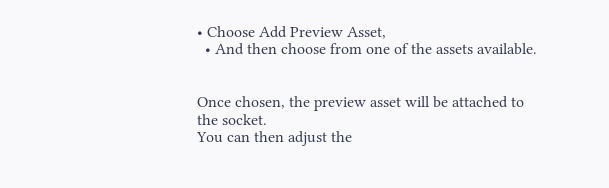• Choose Add Preview Asset,
  • And then choose from one of the assets available.


Once chosen, the preview asset will be attached to the socket.
You can then adjust the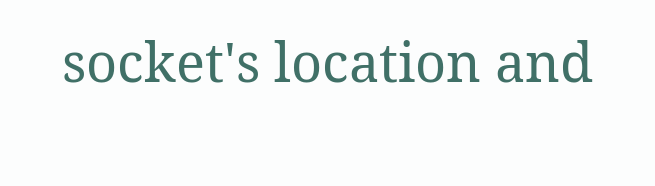socket's location and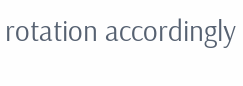rotation accordingly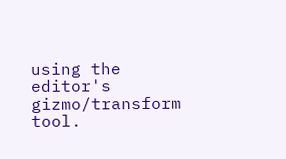using the editor's gizmo/transform tool.